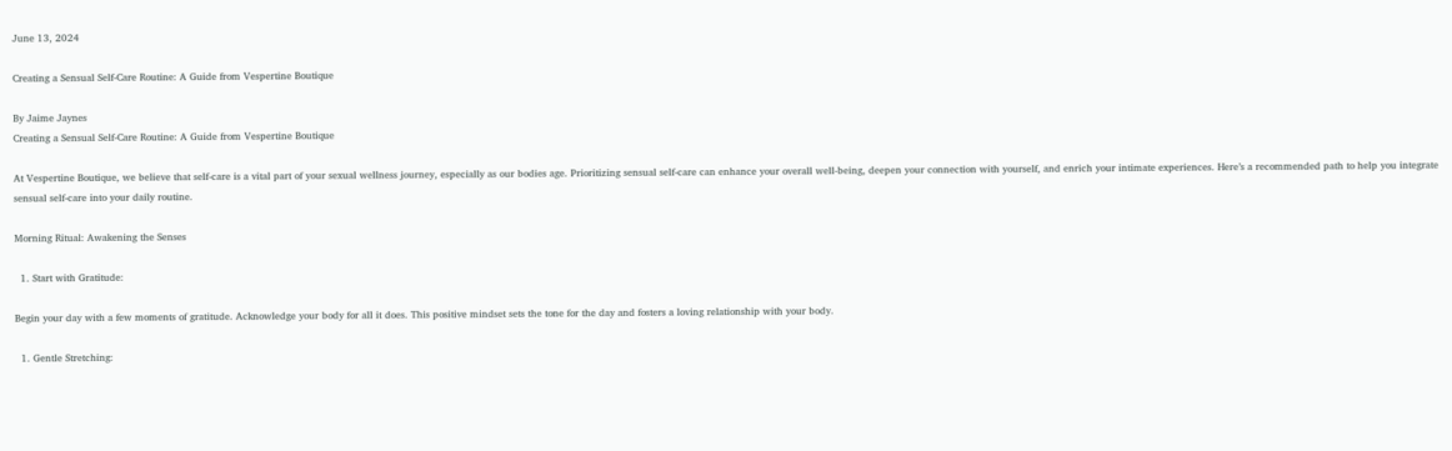June 13, 2024

Creating a Sensual Self-Care Routine: A Guide from Vespertine Boutique

By Jaime Jaynes
Creating a Sensual Self-Care Routine: A Guide from Vespertine Boutique

At Vespertine Boutique, we believe that self-care is a vital part of your sexual wellness journey, especially as our bodies age. Prioritizing sensual self-care can enhance your overall well-being, deepen your connection with yourself, and enrich your intimate experiences. Here’s a recommended path to help you integrate sensual self-care into your daily routine.

Morning Ritual: Awakening the Senses

  1. Start with Gratitude:

Begin your day with a few moments of gratitude. Acknowledge your body for all it does. This positive mindset sets the tone for the day and fosters a loving relationship with your body.

  1. Gentle Stretching: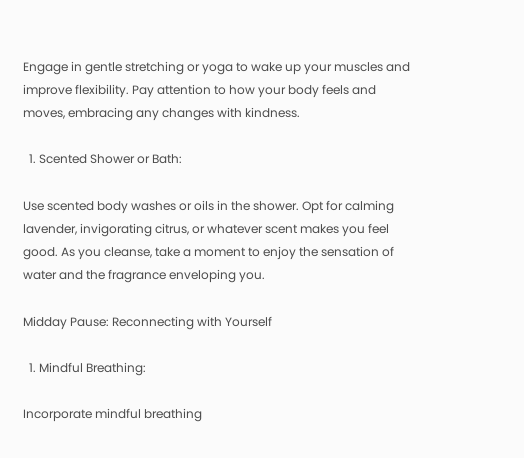Engage in gentle stretching or yoga to wake up your muscles and improve flexibility. Pay attention to how your body feels and moves, embracing any changes with kindness.

  1. Scented Shower or Bath:

Use scented body washes or oils in the shower. Opt for calming lavender, invigorating citrus, or whatever scent makes you feel good. As you cleanse, take a moment to enjoy the sensation of water and the fragrance enveloping you.

Midday Pause: Reconnecting with Yourself

  1. Mindful Breathing:

Incorporate mindful breathing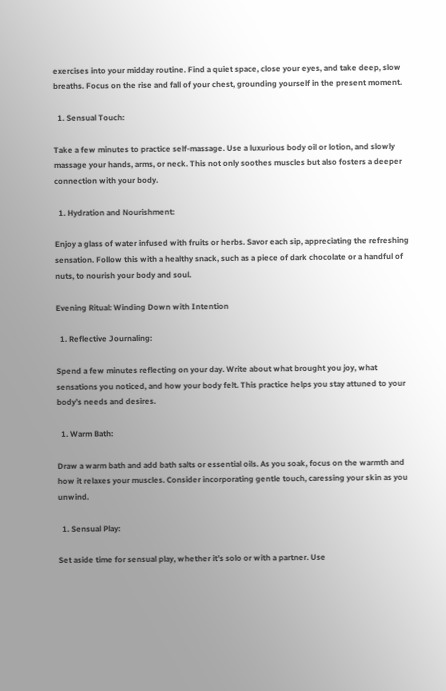exercises into your midday routine. Find a quiet space, close your eyes, and take deep, slow breaths. Focus on the rise and fall of your chest, grounding yourself in the present moment.

  1. Sensual Touch:

Take a few minutes to practice self-massage. Use a luxurious body oil or lotion, and slowly massage your hands, arms, or neck. This not only soothes muscles but also fosters a deeper connection with your body.

  1. Hydration and Nourishment:

Enjoy a glass of water infused with fruits or herbs. Savor each sip, appreciating the refreshing sensation. Follow this with a healthy snack, such as a piece of dark chocolate or a handful of nuts, to nourish your body and soul.

Evening Ritual: Winding Down with Intention

  1. Reflective Journaling:

Spend a few minutes reflecting on your day. Write about what brought you joy, what sensations you noticed, and how your body felt. This practice helps you stay attuned to your body’s needs and desires.

  1. Warm Bath:

Draw a warm bath and add bath salts or essential oils. As you soak, focus on the warmth and how it relaxes your muscles. Consider incorporating gentle touch, caressing your skin as you unwind.

  1. Sensual Play:

Set aside time for sensual play, whether it’s solo or with a partner. Use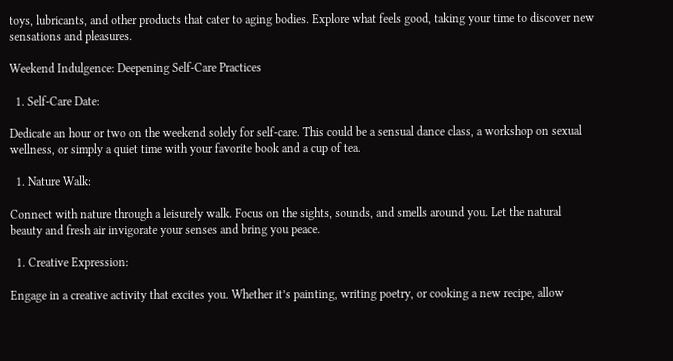toys, lubricants, and other products that cater to aging bodies. Explore what feels good, taking your time to discover new sensations and pleasures.

Weekend Indulgence: Deepening Self-Care Practices

  1. Self-Care Date:

Dedicate an hour or two on the weekend solely for self-care. This could be a sensual dance class, a workshop on sexual wellness, or simply a quiet time with your favorite book and a cup of tea.

  1. Nature Walk:

Connect with nature through a leisurely walk. Focus on the sights, sounds, and smells around you. Let the natural beauty and fresh air invigorate your senses and bring you peace.

  1. Creative Expression:

Engage in a creative activity that excites you. Whether it’s painting, writing poetry, or cooking a new recipe, allow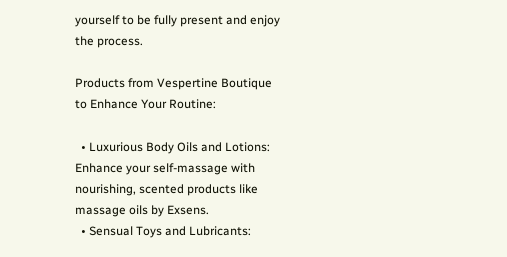yourself to be fully present and enjoy the process.

Products from Vespertine Boutique to Enhance Your Routine:

  • Luxurious Body Oils and Lotions: Enhance your self-massage with nourishing, scented products like massage oils by Exsens.
  • Sensual Toys and Lubricants: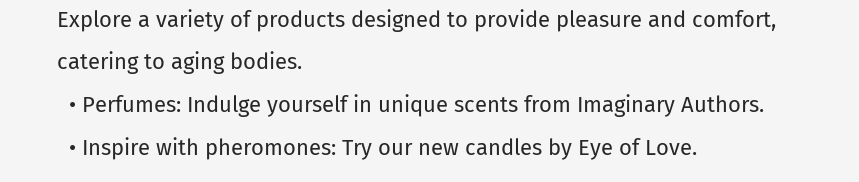Explore a variety of products designed to provide pleasure and comfort, catering to aging bodies.
  • Perfumes: Indulge yourself in unique scents from Imaginary Authors.
  • Inspire with pheromones: Try our new candles by Eye of Love.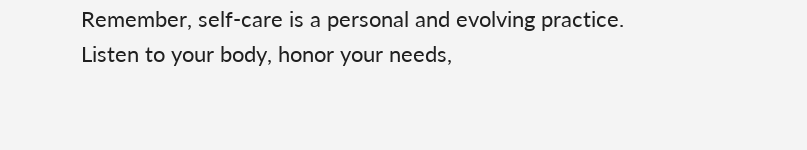Remember, self-care is a personal and evolving practice. Listen to your body, honor your needs,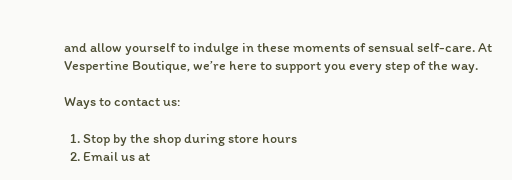and allow yourself to indulge in these moments of sensual self-care. At Vespertine Boutique, we’re here to support you every step of the way.

Ways to contact us:

  1. Stop by the shop during store hours
  2. Email us at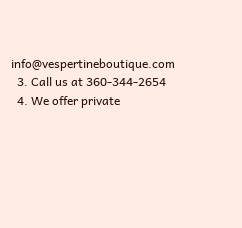info@vespertineboutique.com
  3. Call us at 360-344-2654
  4. We offer private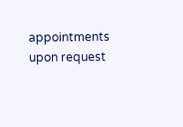appointments upon request